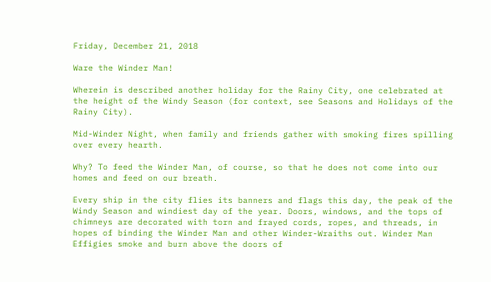Friday, December 21, 2018

Ware the Winder Man!

Wherein is described another holiday for the Rainy City, one celebrated at the height of the Windy Season (for context, see Seasons and Holidays of the Rainy City).

Mid-Winder Night, when family and friends gather with smoking fires spilling over every hearth.

Why? To feed the Winder Man, of course, so that he does not come into our homes and feed on our breath.

Every ship in the city flies its banners and flags this day, the peak of the Windy Season and windiest day of the year. Doors, windows, and the tops of chimneys are decorated with torn and frayed cords, ropes, and threads, in hopes of binding the Winder Man and other Winder-Wraiths out. Winder Man Effigies smoke and burn above the doors of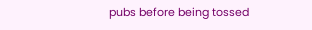pubs before being tossed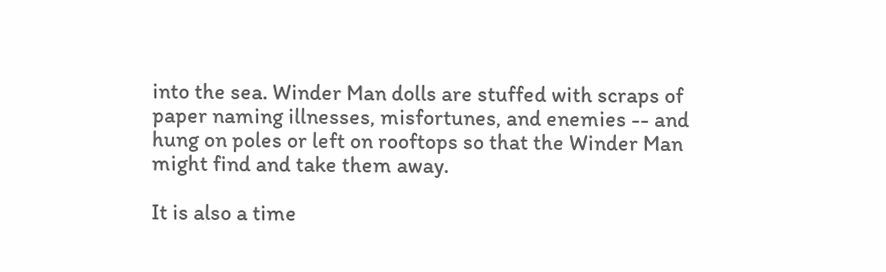into the sea. Winder Man dolls are stuffed with scraps of paper naming illnesses, misfortunes, and enemies -- and hung on poles or left on rooftops so that the Winder Man might find and take them away.

It is also a time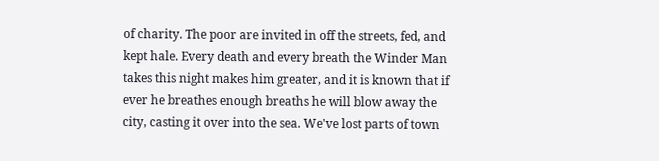of charity. The poor are invited in off the streets, fed, and kept hale. Every death and every breath the Winder Man takes this night makes him greater, and it is known that if ever he breathes enough breaths he will blow away the city, casting it over into the sea. We've lost parts of town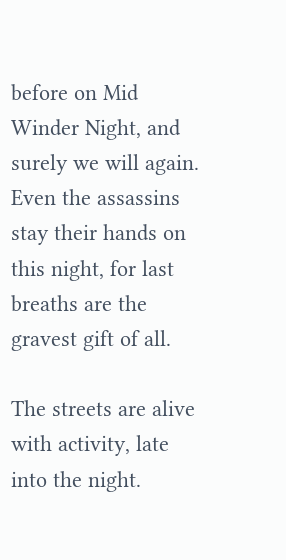before on Mid Winder Night, and surely we will again. Even the assassins stay their hands on this night, for last breaths are the gravest gift of all.

The streets are alive with activity, late into the night.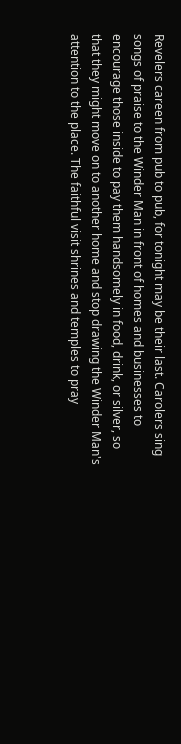Revelers careen from pub to pub, for tonight may be their last. Carolers sing songs of praise to the Winder Man in front of homes and businesses to encourage those inside to pay them handsomely in food, drink, or silver, so that they might move on to another home and stop drawing the Winder Man's attention to the place. The faithful visit shrines and temples to pray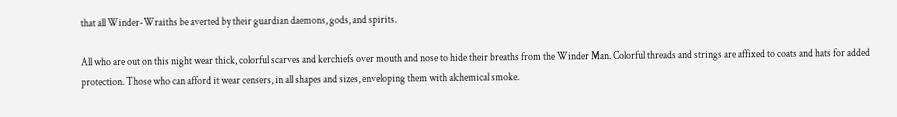that all Winder-Wraiths be averted by their guardian daemons, gods, and spirits.

All who are out on this night wear thick, colorful scarves and kerchiefs over mouth and nose to hide their breaths from the Winder Man. Colorful threads and strings are affixed to coats and hats for added protection. Those who can afford it wear censers, in all shapes and sizes, enveloping them with alchemical smoke.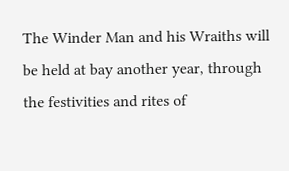The Winder Man and his Wraiths will be held at bay another year, through the festivities and rites of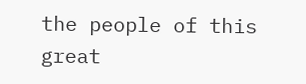the people of this great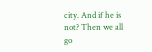city. And if he is not? Then we all go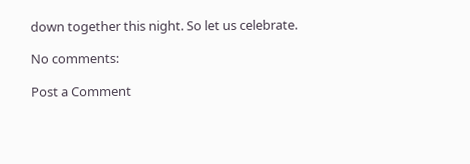down together this night. So let us celebrate.

No comments:

Post a Comment